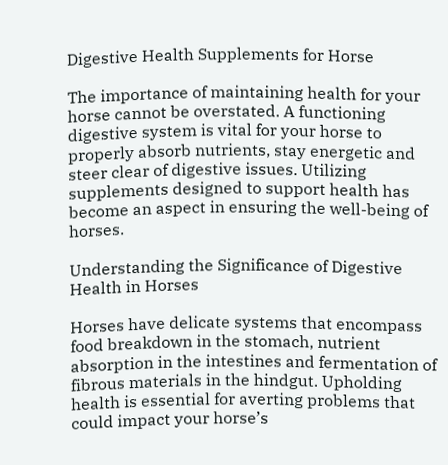Digestive Health Supplements for Horse

The importance of maintaining health for your horse cannot be overstated. A functioning digestive system is vital for your horse to properly absorb nutrients, stay energetic and steer clear of digestive issues. Utilizing supplements designed to support health has become an aspect in ensuring the well-being of horses.

Understanding the Significance of Digestive Health in Horses

Horses have delicate systems that encompass food breakdown in the stomach, nutrient absorption in the intestines and fermentation of fibrous materials in the hindgut. Upholding health is essential for averting problems that could impact your horse’s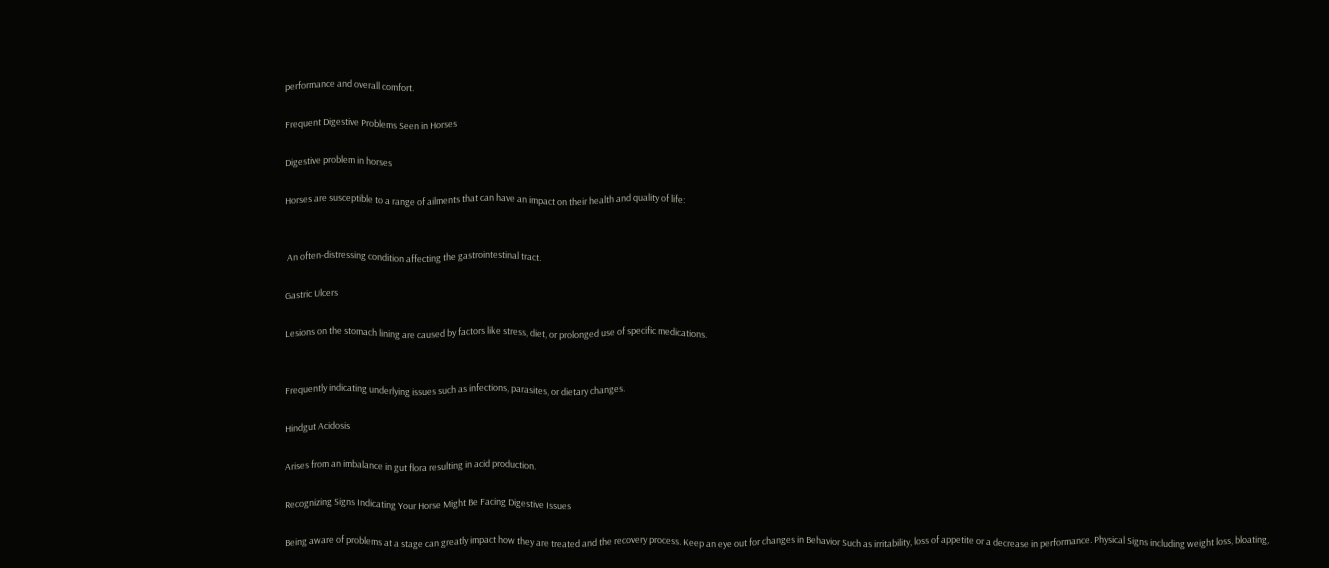performance and overall comfort.

Frequent Digestive Problems Seen in Horses

Digestive problem in horses

Horses are susceptible to a range of ailments that can have an impact on their health and quality of life:


 An often-distressing condition affecting the gastrointestinal tract.

Gastric Ulcers

Lesions on the stomach lining are caused by factors like stress, diet, or prolonged use of specific medications.


Frequently indicating underlying issues such as infections, parasites, or dietary changes.

Hindgut Acidosis

Arises from an imbalance in gut flora resulting in acid production.

Recognizing Signs Indicating Your Horse Might Be Facing Digestive Issues

Being aware of problems at a stage can greatly impact how they are treated and the recovery process. Keep an eye out for changes in Behavior Such as irritability, loss of appetite or a decrease in performance. Physical Signs including weight loss, bloating,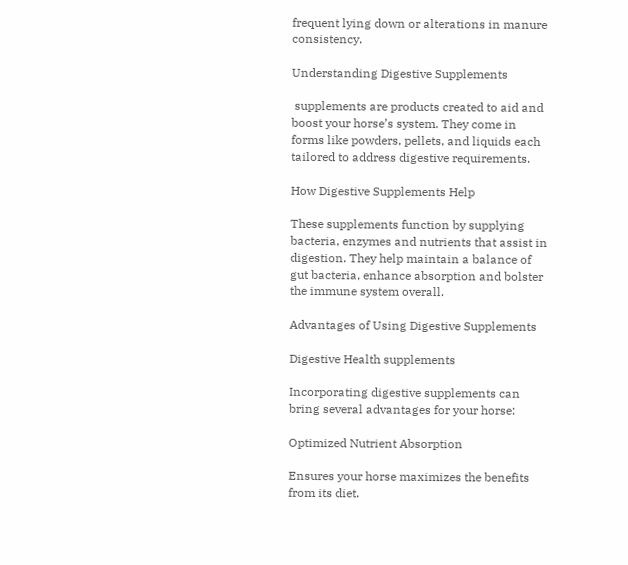frequent lying down or alterations in manure consistency.

Understanding Digestive Supplements

 supplements are products created to aid and boost your horse’s system. They come in forms like powders, pellets, and liquids each tailored to address digestive requirements.

How Digestive Supplements Help

These supplements function by supplying bacteria, enzymes and nutrients that assist in digestion. They help maintain a balance of gut bacteria, enhance absorption and bolster the immune system overall.

Advantages of Using Digestive Supplements

Digestive Health supplements

Incorporating digestive supplements can bring several advantages for your horse:

Optimized Nutrient Absorption

Ensures your horse maximizes the benefits from its diet.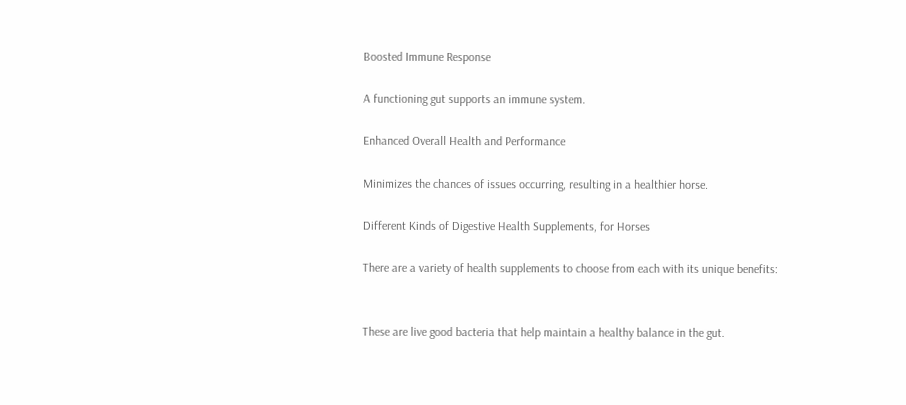Boosted Immune Response

A functioning gut supports an immune system.

Enhanced Overall Health and Performance

Minimizes the chances of issues occurring, resulting in a healthier horse.

Different Kinds of Digestive Health Supplements, for Horses

There are a variety of health supplements to choose from each with its unique benefits:


These are live good bacteria that help maintain a healthy balance in the gut.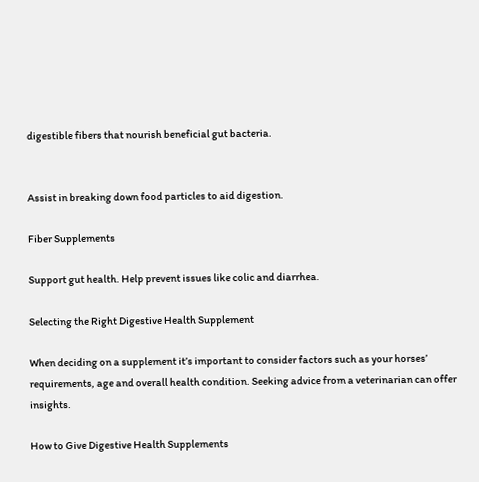digestible fibers that nourish beneficial gut bacteria.


Assist in breaking down food particles to aid digestion.

Fiber Supplements

Support gut health. Help prevent issues like colic and diarrhea.

Selecting the Right Digestive Health Supplement

When deciding on a supplement it’s important to consider factors such as your horses’ requirements, age and overall health condition. Seeking advice from a veterinarian can offer insights.

How to Give Digestive Health Supplements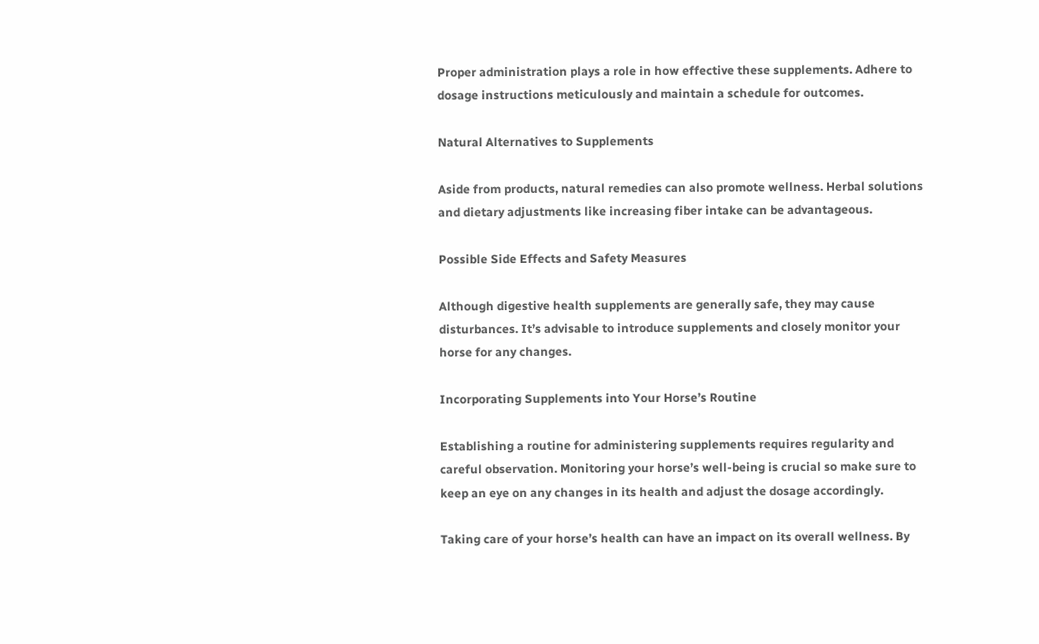Proper administration plays a role in how effective these supplements. Adhere to dosage instructions meticulously and maintain a schedule for outcomes.

Natural Alternatives to Supplements

Aside from products, natural remedies can also promote wellness. Herbal solutions and dietary adjustments like increasing fiber intake can be advantageous.

Possible Side Effects and Safety Measures

Although digestive health supplements are generally safe, they may cause disturbances. It’s advisable to introduce supplements and closely monitor your horse for any changes.

Incorporating Supplements into Your Horse’s Routine

Establishing a routine for administering supplements requires regularity and careful observation. Monitoring your horse’s well-being is crucial so make sure to keep an eye on any changes in its health and adjust the dosage accordingly.

Taking care of your horse’s health can have an impact on its overall wellness. By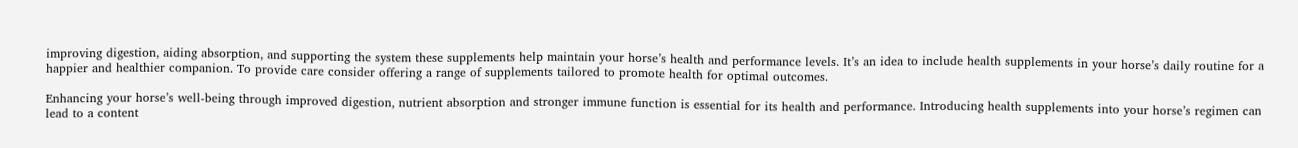improving digestion, aiding absorption, and supporting the system these supplements help maintain your horse’s health and performance levels. It’s an idea to include health supplements in your horse’s daily routine for a happier and healthier companion. To provide care consider offering a range of supplements tailored to promote health for optimal outcomes.

Enhancing your horse’s well-being through improved digestion, nutrient absorption and stronger immune function is essential for its health and performance. Introducing health supplements into your horse’s regimen can lead to a content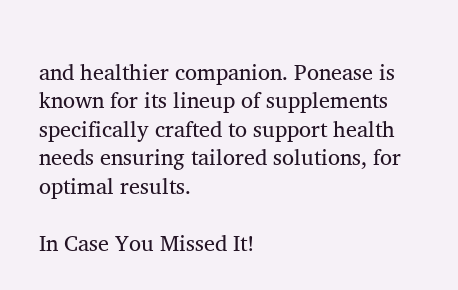and healthier companion. Ponease is known for its lineup of supplements specifically crafted to support health needs ensuring tailored solutions, for optimal results.

In Case You Missed It!